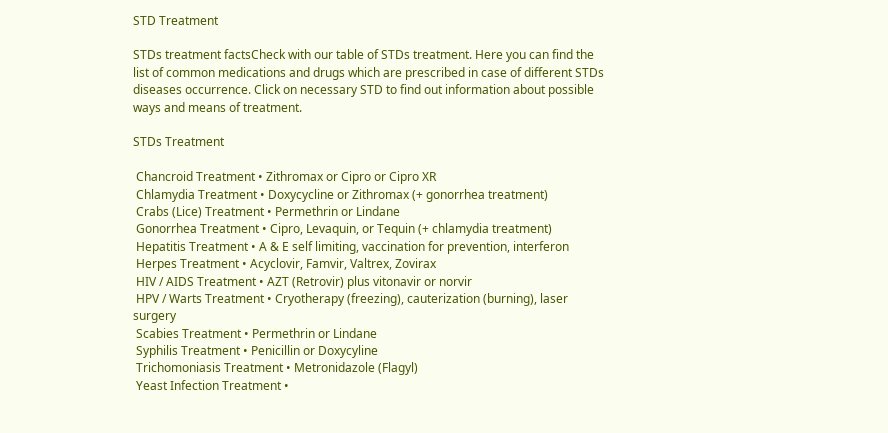STD Treatment

STDs treatment factsCheck with our table of STDs treatment. Here you can find the list of common medications and drugs which are prescribed in case of different STDs diseases occurrence. Click on necessary STD to find out information about possible ways and means of treatment.

STDs Treatment

 Chancroid Treatment • Zithromax or Cipro or Cipro XR
 Chlamydia Treatment • Doxycycline or Zithromax (+ gonorrhea treatment)
 Crabs (Lice) Treatment • Permethrin or Lindane
 Gonorrhea Treatment • Cipro, Levaquin, or Tequin (+ chlamydia treatment)
 Hepatitis Treatment • A & E self limiting, vaccination for prevention, interferon
 Herpes Treatment • Acyclovir, Famvir, Valtrex, Zovirax
 HIV / AIDS Treatment • AZT (Retrovir) plus vitonavir or norvir
 HPV / Warts Treatment • Cryotherapy (freezing), cauterization (burning), laser surgery
 Scabies Treatment • Permethrin or Lindane
 Syphilis Treatment • Penicillin or Doxycyline
 Trichomoniasis Treatment • Metronidazole (Flagyl)
 Yeast Infection Treatment •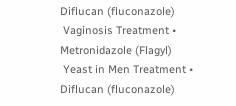Diflucan (fluconazole)
 Vaginosis Treatment • Metronidazole (Flagyl)
 Yeast in Men Treatment • Diflucan (fluconazole)